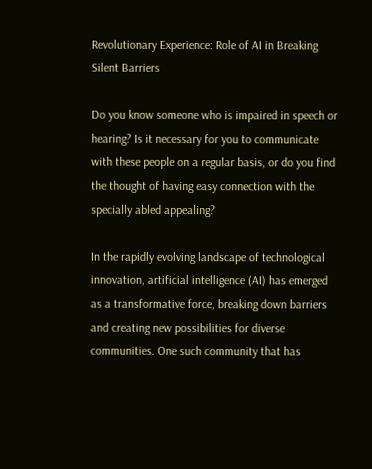Revolutionary Experience: Role of AI in Breaking Silent Barriers

Do you know someone who is impaired in speech or hearing? Is it necessary for you to communicate with these people on a regular basis, or do you find the thought of having easy connection with the specially abled appealing?

In the rapidly evolving landscape of technological innovation, artificial intelligence (AI) has emerged as a transformative force, breaking down barriers and creating new possibilities for diverse communities. One such community that has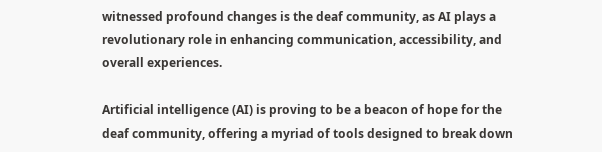witnessed profound changes is the deaf community, as AI plays a revolutionary role in enhancing communication, accessibility, and overall experiences.

Artificial intelligence (AI) is proving to be a beacon of hope for the deaf community, offering a myriad of tools designed to break down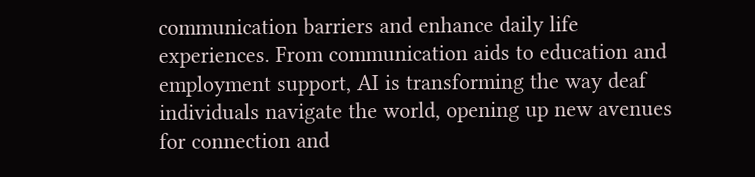communication barriers and enhance daily life experiences. From communication aids to education and employment support, AI is transforming the way deaf individuals navigate the world, opening up new avenues for connection and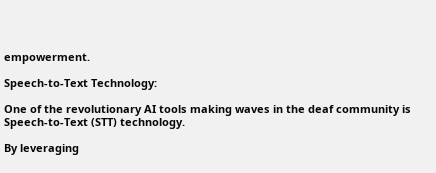empowerment.

Speech-to-Text Technology:

One of the revolutionary AI tools making waves in the deaf community is Speech-to-Text (STT) technology.

By leveraging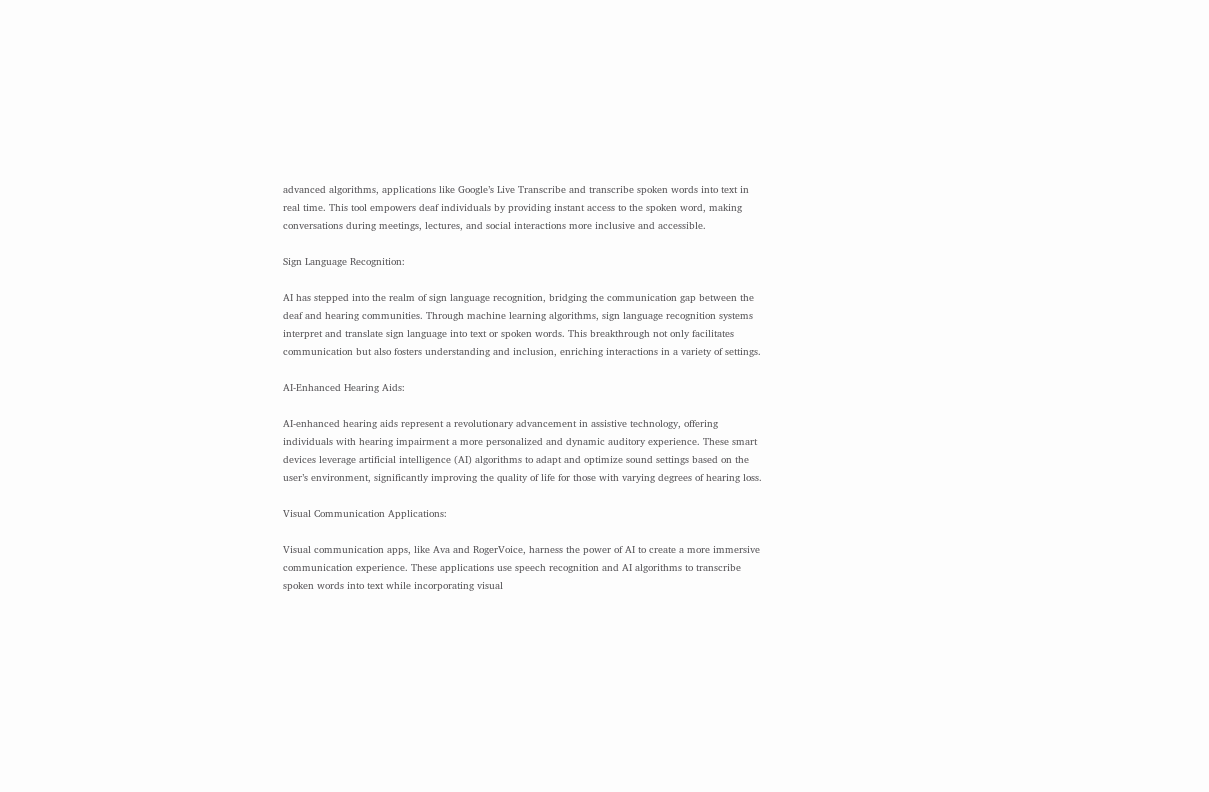advanced algorithms, applications like Google’s Live Transcribe and transcribe spoken words into text in real time. This tool empowers deaf individuals by providing instant access to the spoken word, making conversations during meetings, lectures, and social interactions more inclusive and accessible.

Sign Language Recognition:

AI has stepped into the realm of sign language recognition, bridging the communication gap between the deaf and hearing communities. Through machine learning algorithms, sign language recognition systems interpret and translate sign language into text or spoken words. This breakthrough not only facilitates communication but also fosters understanding and inclusion, enriching interactions in a variety of settings.

AI-Enhanced Hearing Aids:

AI-enhanced hearing aids represent a revolutionary advancement in assistive technology, offering individuals with hearing impairment a more personalized and dynamic auditory experience. These smart devices leverage artificial intelligence (AI) algorithms to adapt and optimize sound settings based on the user’s environment, significantly improving the quality of life for those with varying degrees of hearing loss.

Visual Communication Applications:

Visual communication apps, like Ava and RogerVoice, harness the power of AI to create a more immersive communication experience. These applications use speech recognition and AI algorithms to transcribe spoken words into text while incorporating visual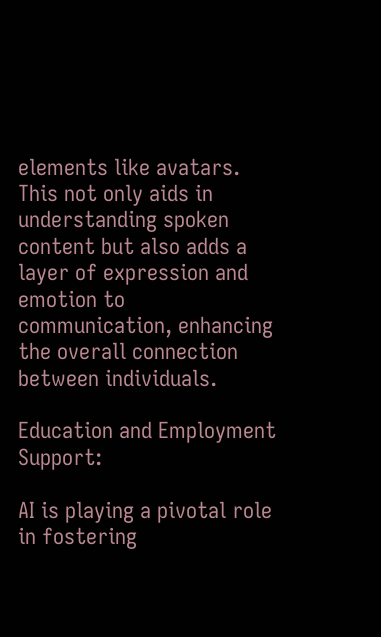elements like avatars. This not only aids in understanding spoken content but also adds a layer of expression and emotion to communication, enhancing the overall connection between individuals.

Education and Employment Support:

AI is playing a pivotal role in fostering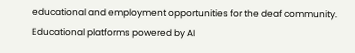educational and employment opportunities for the deaf community. Educational platforms powered by AI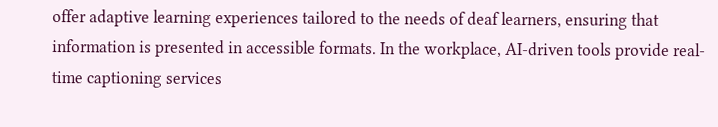offer adaptive learning experiences tailored to the needs of deaf learners, ensuring that information is presented in accessible formats. In the workplace, AI-driven tools provide real-time captioning services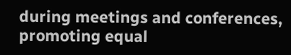during meetings and conferences, promoting equal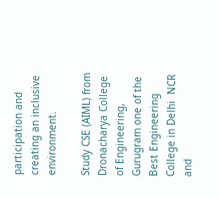participation and creating an inclusive environment.

Study CSE (AIML) from Dronacharya College of Engineering, Gurugram one of the Best Engineering College in Delhi  NCR and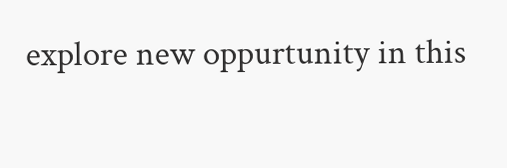explore new oppurtunity in this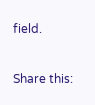field.


Share this: